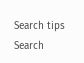Search tips
Search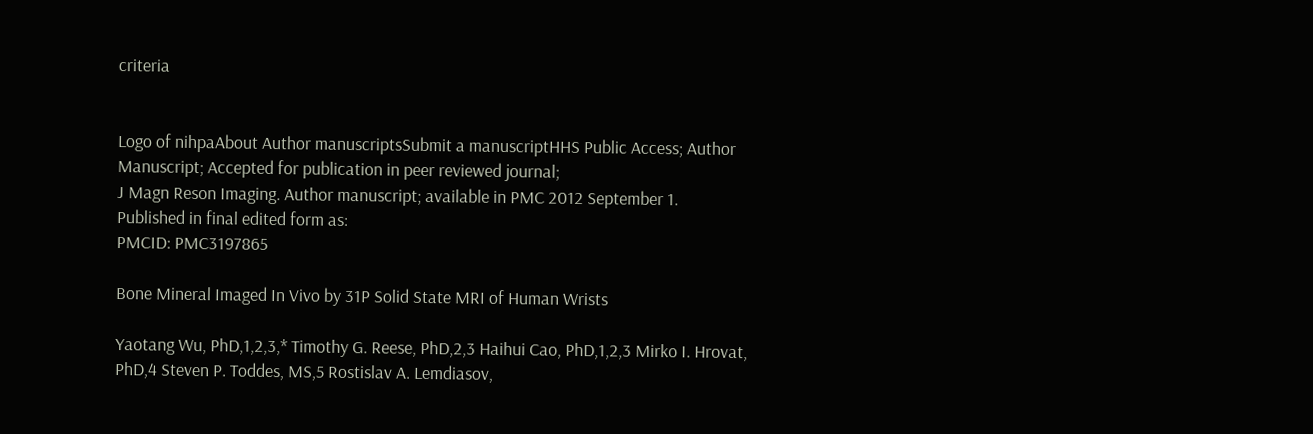criteria


Logo of nihpaAbout Author manuscriptsSubmit a manuscriptHHS Public Access; Author Manuscript; Accepted for publication in peer reviewed journal;
J Magn Reson Imaging. Author manuscript; available in PMC 2012 September 1.
Published in final edited form as:
PMCID: PMC3197865

Bone Mineral Imaged In Vivo by 31P Solid State MRI of Human Wrists

Yaotang Wu, PhD,1,2,3,* Timothy G. Reese, PhD,2,3 Haihui Cao, PhD,1,2,3 Mirko I. Hrovat, PhD,4 Steven P. Toddes, MS,5 Rostislav A. Lemdiasov,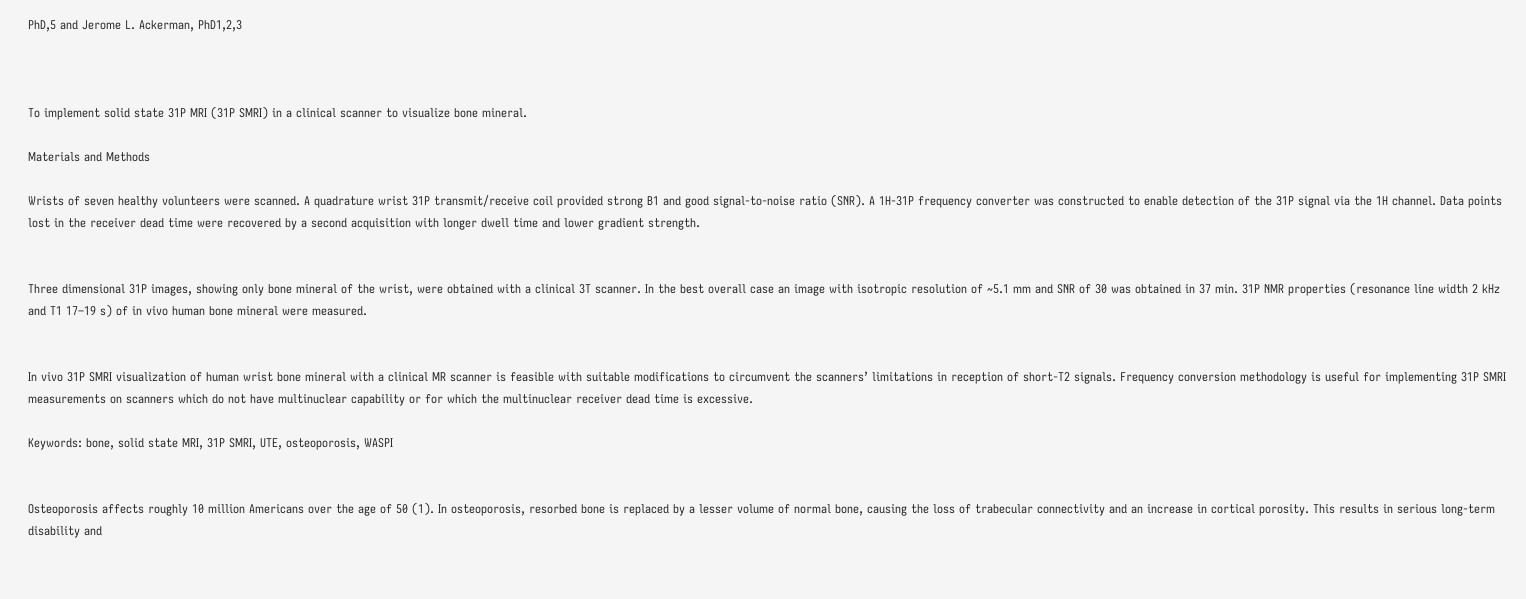PhD,5 and Jerome L. Ackerman, PhD1,2,3



To implement solid state 31P MRI (31P SMRI) in a clinical scanner to visualize bone mineral.

Materials and Methods

Wrists of seven healthy volunteers were scanned. A quadrature wrist 31P transmit/receive coil provided strong B1 and good signal-to-noise ratio (SNR). A 1H-31P frequency converter was constructed to enable detection of the 31P signal via the 1H channel. Data points lost in the receiver dead time were recovered by a second acquisition with longer dwell time and lower gradient strength.


Three dimensional 31P images, showing only bone mineral of the wrist, were obtained with a clinical 3T scanner. In the best overall case an image with isotropic resolution of ~5.1 mm and SNR of 30 was obtained in 37 min. 31P NMR properties (resonance line width 2 kHz and T1 17–19 s) of in vivo human bone mineral were measured.


In vivo 31P SMRI visualization of human wrist bone mineral with a clinical MR scanner is feasible with suitable modifications to circumvent the scanners’ limitations in reception of short-T2 signals. Frequency conversion methodology is useful for implementing 31P SMRI measurements on scanners which do not have multinuclear capability or for which the multinuclear receiver dead time is excessive.

Keywords: bone, solid state MRI, 31P SMRI, UTE, osteoporosis, WASPI


Osteoporosis affects roughly 10 million Americans over the age of 50 (1). In osteoporosis, resorbed bone is replaced by a lesser volume of normal bone, causing the loss of trabecular connectivity and an increase in cortical porosity. This results in serious long-term disability and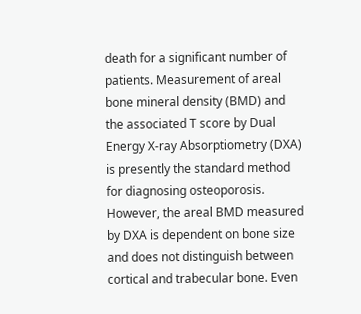death for a significant number of patients. Measurement of areal bone mineral density (BMD) and the associated T score by Dual Energy X-ray Absorptiometry (DXA) is presently the standard method for diagnosing osteoporosis. However, the areal BMD measured by DXA is dependent on bone size and does not distinguish between cortical and trabecular bone. Even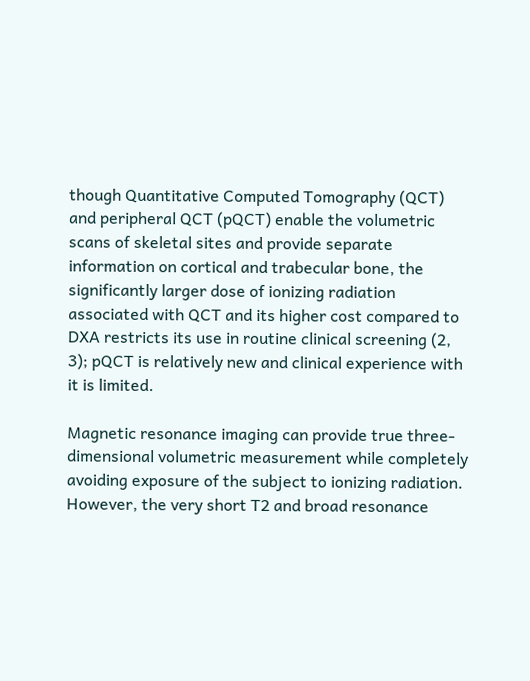though Quantitative Computed Tomography (QCT) and peripheral QCT (pQCT) enable the volumetric scans of skeletal sites and provide separate information on cortical and trabecular bone, the significantly larger dose of ionizing radiation associated with QCT and its higher cost compared to DXA restricts its use in routine clinical screening (2, 3); pQCT is relatively new and clinical experience with it is limited.

Magnetic resonance imaging can provide true three-dimensional volumetric measurement while completely avoiding exposure of the subject to ionizing radiation. However, the very short T2 and broad resonance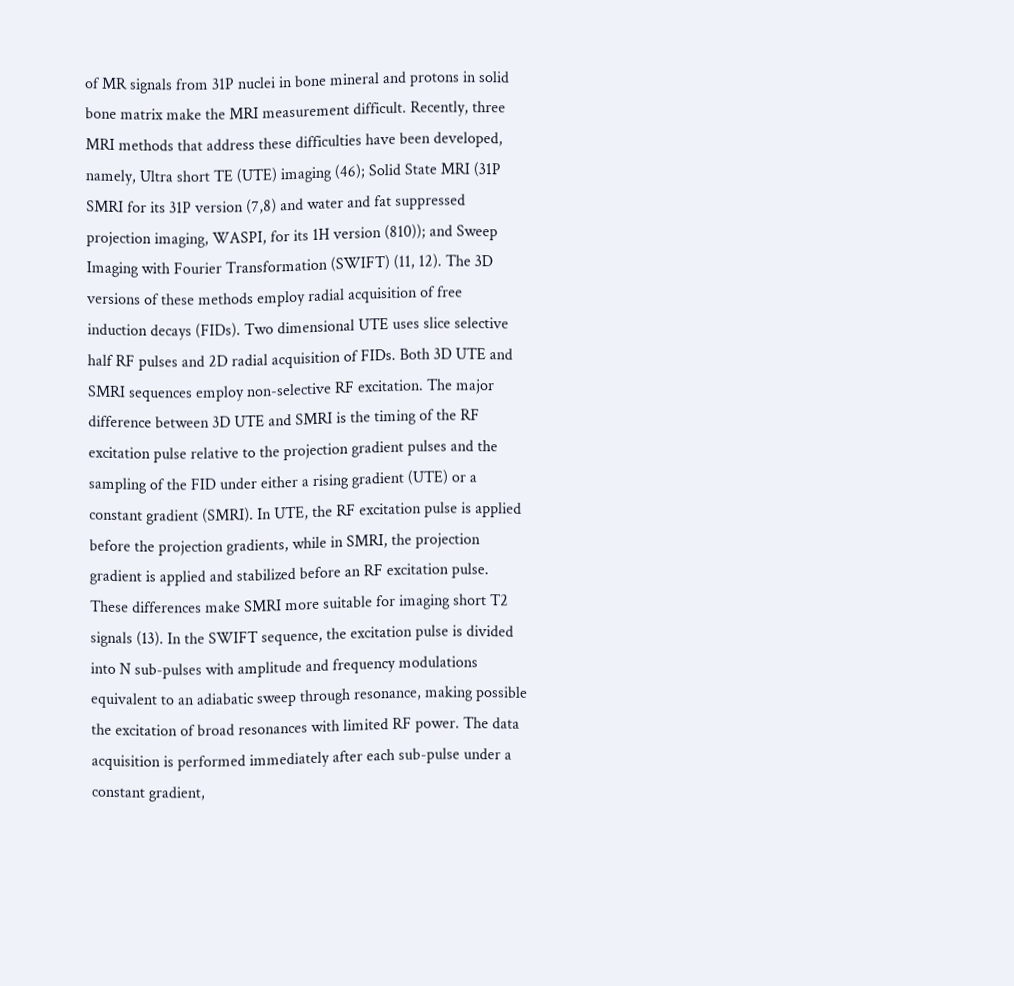of MR signals from 31P nuclei in bone mineral and protons in solid bone matrix make the MRI measurement difficult. Recently, three MRI methods that address these difficulties have been developed, namely, Ultra short TE (UTE) imaging (46); Solid State MRI (31P SMRI for its 31P version (7,8) and water and fat suppressed projection imaging, WASPI, for its 1H version (810)); and Sweep Imaging with Fourier Transformation (SWIFT) (11, 12). The 3D versions of these methods employ radial acquisition of free induction decays (FIDs). Two dimensional UTE uses slice selective half RF pulses and 2D radial acquisition of FIDs. Both 3D UTE and SMRI sequences employ non-selective RF excitation. The major difference between 3D UTE and SMRI is the timing of the RF excitation pulse relative to the projection gradient pulses and the sampling of the FID under either a rising gradient (UTE) or a constant gradient (SMRI). In UTE, the RF excitation pulse is applied before the projection gradients, while in SMRI, the projection gradient is applied and stabilized before an RF excitation pulse. These differences make SMRI more suitable for imaging short T2 signals (13). In the SWIFT sequence, the excitation pulse is divided into N sub-pulses with amplitude and frequency modulations equivalent to an adiabatic sweep through resonance, making possible the excitation of broad resonances with limited RF power. The data acquisition is performed immediately after each sub-pulse under a constant gradient,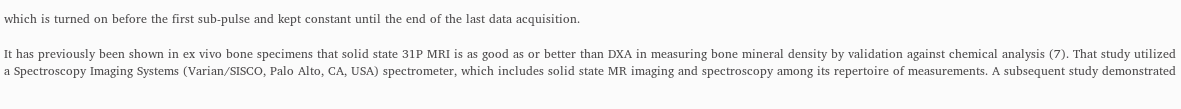which is turned on before the first sub-pulse and kept constant until the end of the last data acquisition.

It has previously been shown in ex vivo bone specimens that solid state 31P MRI is as good as or better than DXA in measuring bone mineral density by validation against chemical analysis (7). That study utilized a Spectroscopy Imaging Systems (Varian/SISCO, Palo Alto, CA, USA) spectrometer, which includes solid state MR imaging and spectroscopy among its repertoire of measurements. A subsequent study demonstrated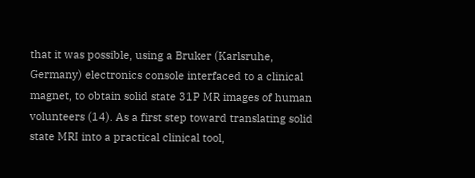that it was possible, using a Bruker (Karlsruhe, Germany) electronics console interfaced to a clinical magnet, to obtain solid state 31P MR images of human volunteers (14). As a first step toward translating solid state MRI into a practical clinical tool,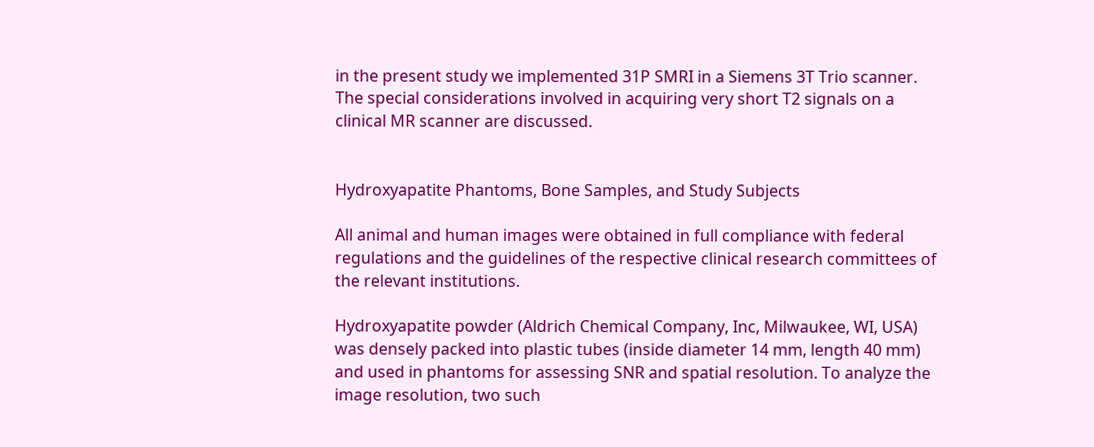in the present study we implemented 31P SMRI in a Siemens 3T Trio scanner. The special considerations involved in acquiring very short T2 signals on a clinical MR scanner are discussed.


Hydroxyapatite Phantoms, Bone Samples, and Study Subjects

All animal and human images were obtained in full compliance with federal regulations and the guidelines of the respective clinical research committees of the relevant institutions.

Hydroxyapatite powder (Aldrich Chemical Company, Inc, Milwaukee, WI, USA) was densely packed into plastic tubes (inside diameter 14 mm, length 40 mm) and used in phantoms for assessing SNR and spatial resolution. To analyze the image resolution, two such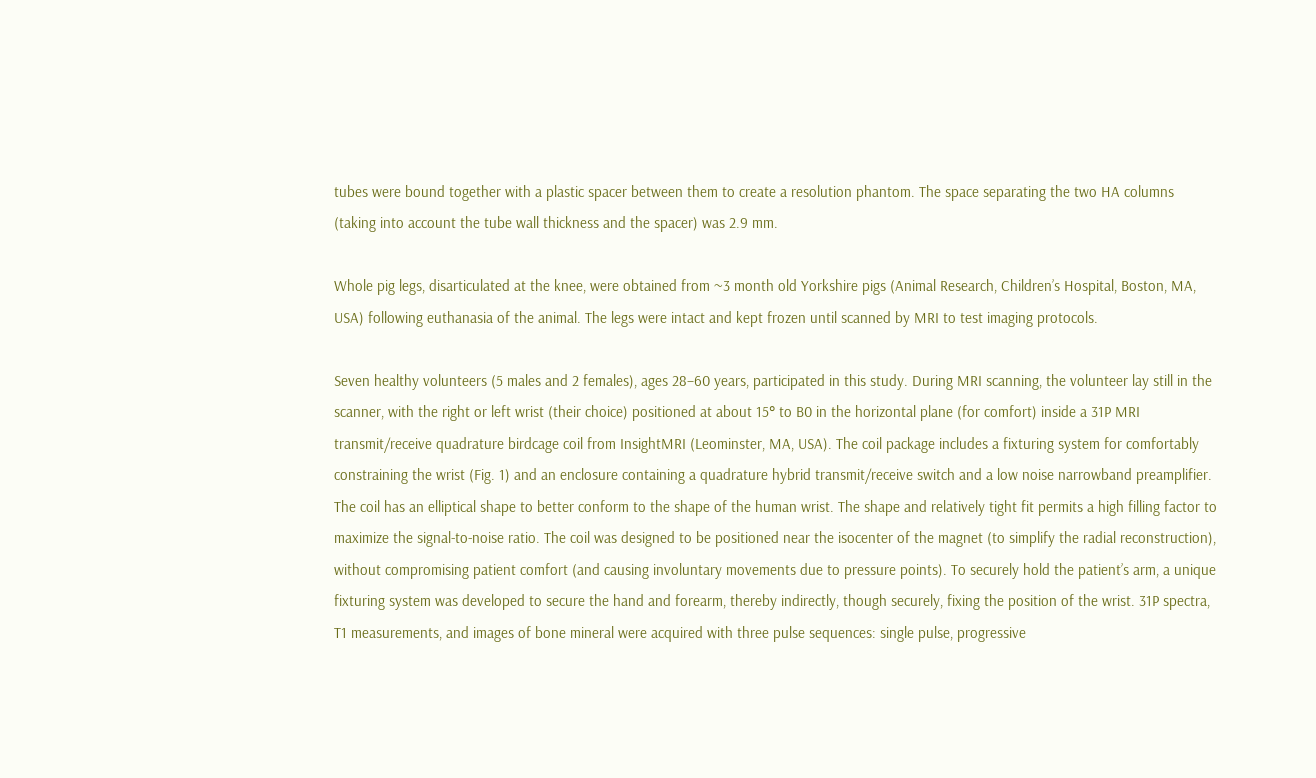tubes were bound together with a plastic spacer between them to create a resolution phantom. The space separating the two HA columns (taking into account the tube wall thickness and the spacer) was 2.9 mm.

Whole pig legs, disarticulated at the knee, were obtained from ~3 month old Yorkshire pigs (Animal Research, Children’s Hospital, Boston, MA, USA) following euthanasia of the animal. The legs were intact and kept frozen until scanned by MRI to test imaging protocols.

Seven healthy volunteers (5 males and 2 females), ages 28–60 years, participated in this study. During MRI scanning, the volunteer lay still in the scanner, with the right or left wrist (their choice) positioned at about 15° to B0 in the horizontal plane (for comfort) inside a 31P MRI transmit/receive quadrature birdcage coil from InsightMRI (Leominster, MA, USA). The coil package includes a fixturing system for comfortably constraining the wrist (Fig. 1) and an enclosure containing a quadrature hybrid transmit/receive switch and a low noise narrowband preamplifier. The coil has an elliptical shape to better conform to the shape of the human wrist. The shape and relatively tight fit permits a high filling factor to maximize the signal-to-noise ratio. The coil was designed to be positioned near the isocenter of the magnet (to simplify the radial reconstruction), without compromising patient comfort (and causing involuntary movements due to pressure points). To securely hold the patient’s arm, a unique fixturing system was developed to secure the hand and forearm, thereby indirectly, though securely, fixing the position of the wrist. 31P spectra, T1 measurements, and images of bone mineral were acquired with three pulse sequences: single pulse, progressive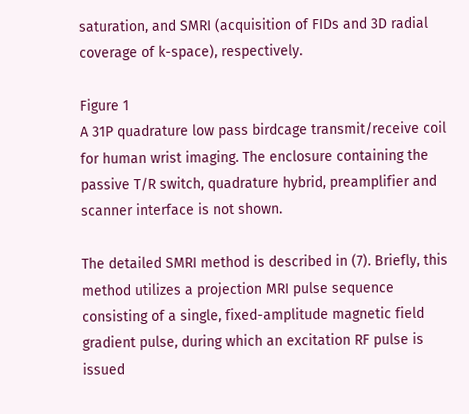saturation, and SMRI (acquisition of FIDs and 3D radial coverage of k-space), respectively.

Figure 1
A 31P quadrature low pass birdcage transmit/receive coil for human wrist imaging. The enclosure containing the passive T/R switch, quadrature hybrid, preamplifier and scanner interface is not shown.

The detailed SMRI method is described in (7). Briefly, this method utilizes a projection MRI pulse sequence consisting of a single, fixed-amplitude magnetic field gradient pulse, during which an excitation RF pulse is issued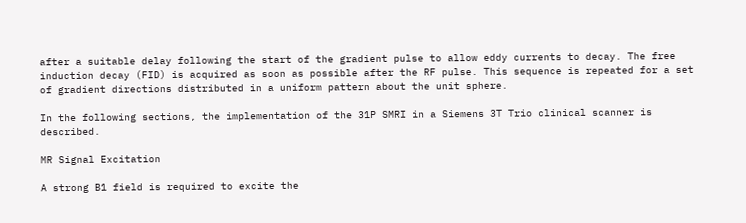after a suitable delay following the start of the gradient pulse to allow eddy currents to decay. The free induction decay (FID) is acquired as soon as possible after the RF pulse. This sequence is repeated for a set of gradient directions distributed in a uniform pattern about the unit sphere.

In the following sections, the implementation of the 31P SMRI in a Siemens 3T Trio clinical scanner is described.

MR Signal Excitation

A strong B1 field is required to excite the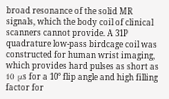broad resonance of the solid MR signals, which the body coil of clinical scanners cannot provide. A 31P quadrature low-pass birdcage coil was constructed for human wrist imaging, which provides hard pulses as short as 10 μs for a 10° flip angle and high filling factor for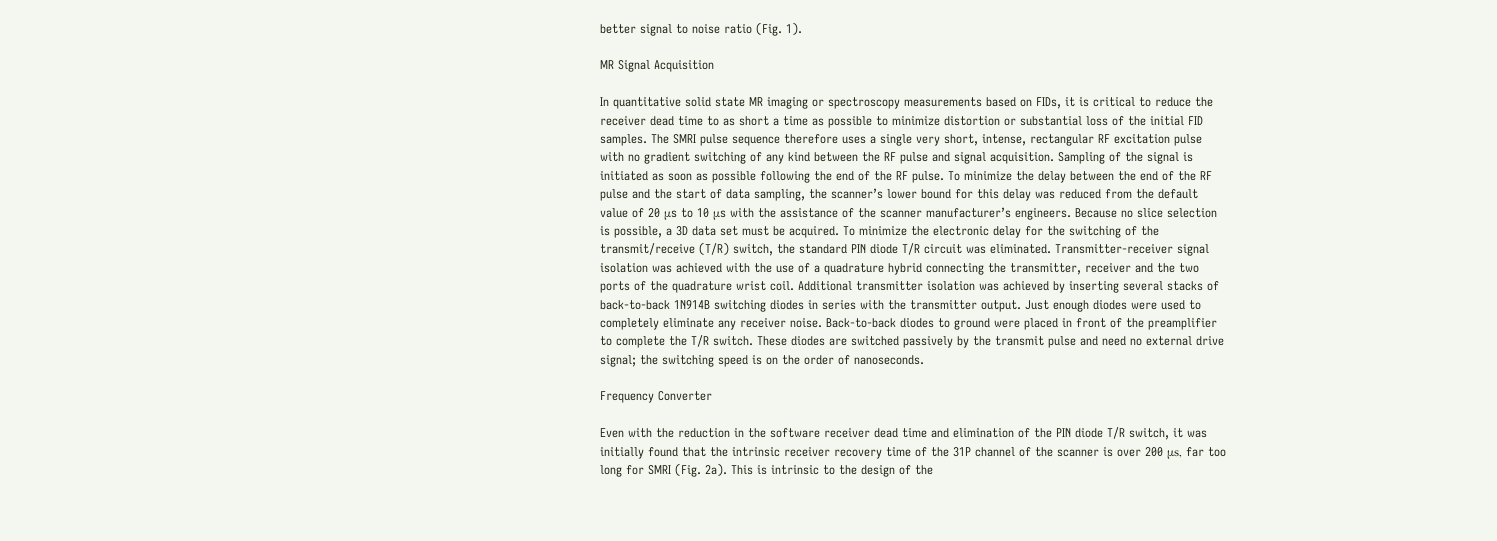better signal to noise ratio (Fig. 1).

MR Signal Acquisition

In quantitative solid state MR imaging or spectroscopy measurements based on FIDs, it is critical to reduce the receiver dead time to as short a time as possible to minimize distortion or substantial loss of the initial FID samples. The SMRI pulse sequence therefore uses a single very short, intense, rectangular RF excitation pulse with no gradient switching of any kind between the RF pulse and signal acquisition. Sampling of the signal is initiated as soon as possible following the end of the RF pulse. To minimize the delay between the end of the RF pulse and the start of data sampling, the scanner’s lower bound for this delay was reduced from the default value of 20 μs to 10 μs with the assistance of the scanner manufacturer’s engineers. Because no slice selection is possible, a 3D data set must be acquired. To minimize the electronic delay for the switching of the transmit/receive (T/R) switch, the standard PIN diode T/R circuit was eliminated. Transmitter-receiver signal isolation was achieved with the use of a quadrature hybrid connecting the transmitter, receiver and the two ports of the quadrature wrist coil. Additional transmitter isolation was achieved by inserting several stacks of back-to-back 1N914B switching diodes in series with the transmitter output. Just enough diodes were used to completely eliminate any receiver noise. Back-to-back diodes to ground were placed in front of the preamplifier to complete the T/R switch. These diodes are switched passively by the transmit pulse and need no external drive signal; the switching speed is on the order of nanoseconds.

Frequency Converter

Even with the reduction in the software receiver dead time and elimination of the PIN diode T/R switch, it was initially found that the intrinsic receiver recovery time of the 31P channel of the scanner is over 200 μs, far too long for SMRI (Fig. 2a). This is intrinsic to the design of the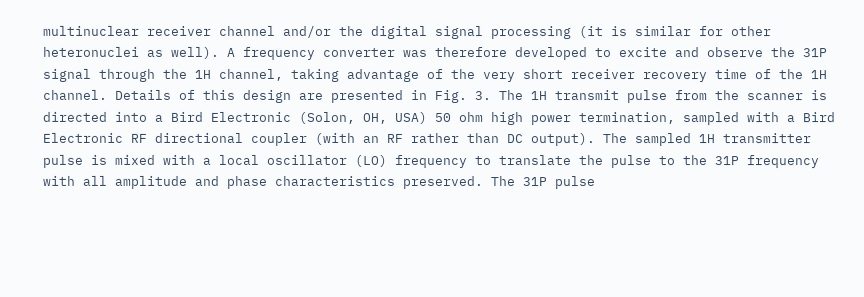multinuclear receiver channel and/or the digital signal processing (it is similar for other heteronuclei as well). A frequency converter was therefore developed to excite and observe the 31P signal through the 1H channel, taking advantage of the very short receiver recovery time of the 1H channel. Details of this design are presented in Fig. 3. The 1H transmit pulse from the scanner is directed into a Bird Electronic (Solon, OH, USA) 50 ohm high power termination, sampled with a Bird Electronic RF directional coupler (with an RF rather than DC output). The sampled 1H transmitter pulse is mixed with a local oscillator (LO) frequency to translate the pulse to the 31P frequency with all amplitude and phase characteristics preserved. The 31P pulse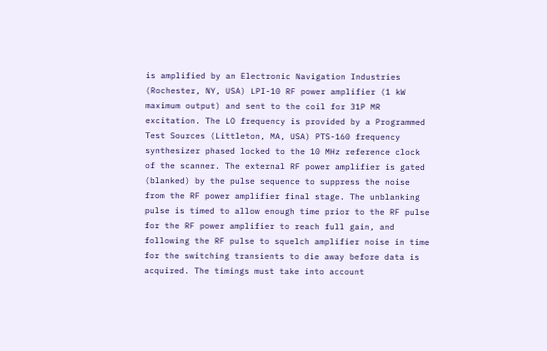is amplified by an Electronic Navigation Industries (Rochester, NY, USA) LPI-10 RF power amplifier (1 kW maximum output) and sent to the coil for 31P MR excitation. The LO frequency is provided by a Programmed Test Sources (Littleton, MA, USA) PTS-160 frequency synthesizer phased locked to the 10 MHz reference clock of the scanner. The external RF power amplifier is gated (blanked) by the pulse sequence to suppress the noise from the RF power amplifier final stage. The unblanking pulse is timed to allow enough time prior to the RF pulse for the RF power amplifier to reach full gain, and following the RF pulse to squelch amplifier noise in time for the switching transients to die away before data is acquired. The timings must take into account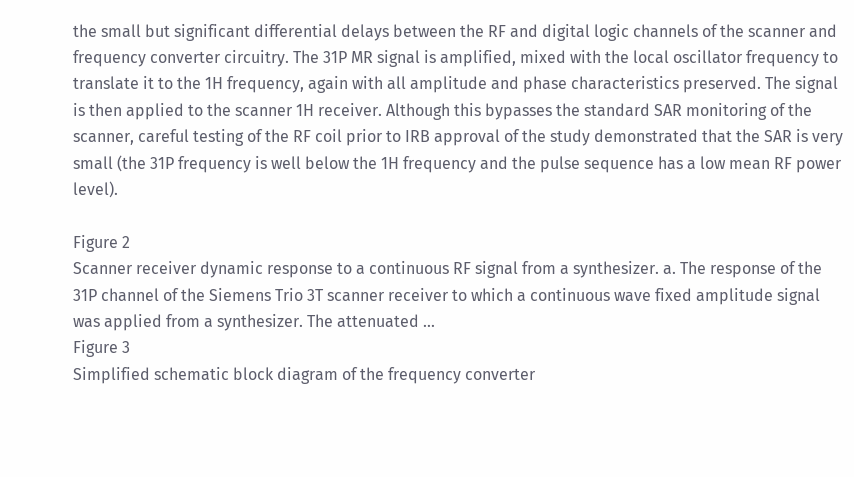the small but significant differential delays between the RF and digital logic channels of the scanner and frequency converter circuitry. The 31P MR signal is amplified, mixed with the local oscillator frequency to translate it to the 1H frequency, again with all amplitude and phase characteristics preserved. The signal is then applied to the scanner 1H receiver. Although this bypasses the standard SAR monitoring of the scanner, careful testing of the RF coil prior to IRB approval of the study demonstrated that the SAR is very small (the 31P frequency is well below the 1H frequency and the pulse sequence has a low mean RF power level).

Figure 2
Scanner receiver dynamic response to a continuous RF signal from a synthesizer. a. The response of the 31P channel of the Siemens Trio 3T scanner receiver to which a continuous wave fixed amplitude signal was applied from a synthesizer. The attenuated ...
Figure 3
Simplified schematic block diagram of the frequency converter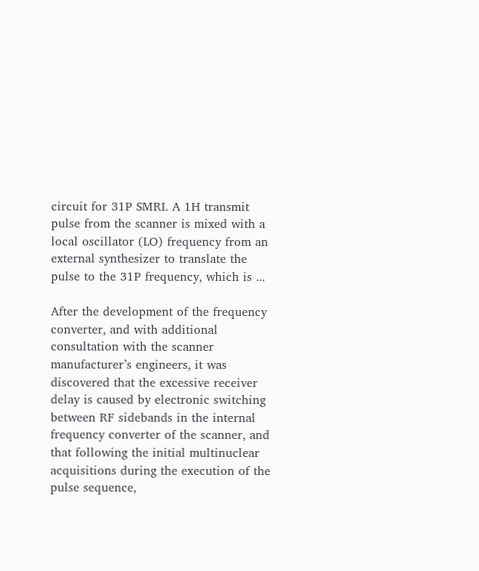circuit for 31P SMRI. A 1H transmit pulse from the scanner is mixed with a local oscillator (LO) frequency from an external synthesizer to translate the pulse to the 31P frequency, which is ...

After the development of the frequency converter, and with additional consultation with the scanner manufacturer’s engineers, it was discovered that the excessive receiver delay is caused by electronic switching between RF sidebands in the internal frequency converter of the scanner, and that following the initial multinuclear acquisitions during the execution of the pulse sequence,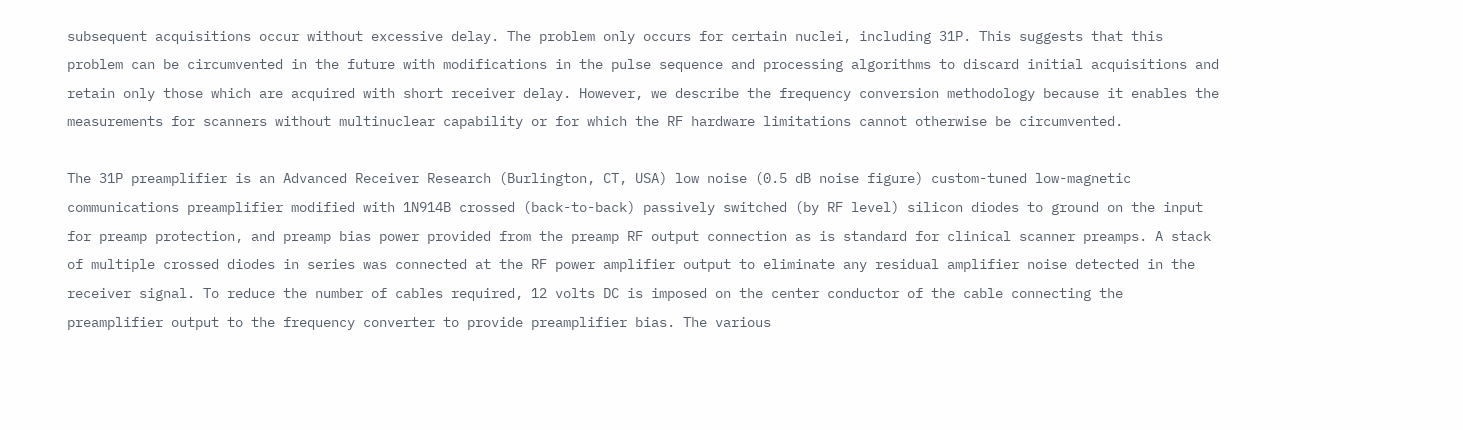subsequent acquisitions occur without excessive delay. The problem only occurs for certain nuclei, including 31P. This suggests that this problem can be circumvented in the future with modifications in the pulse sequence and processing algorithms to discard initial acquisitions and retain only those which are acquired with short receiver delay. However, we describe the frequency conversion methodology because it enables the measurements for scanners without multinuclear capability or for which the RF hardware limitations cannot otherwise be circumvented.

The 31P preamplifier is an Advanced Receiver Research (Burlington, CT, USA) low noise (0.5 dB noise figure) custom-tuned low-magnetic communications preamplifier modified with 1N914B crossed (back-to-back) passively switched (by RF level) silicon diodes to ground on the input for preamp protection, and preamp bias power provided from the preamp RF output connection as is standard for clinical scanner preamps. A stack of multiple crossed diodes in series was connected at the RF power amplifier output to eliminate any residual amplifier noise detected in the receiver signal. To reduce the number of cables required, 12 volts DC is imposed on the center conductor of the cable connecting the preamplifier output to the frequency converter to provide preamplifier bias. The various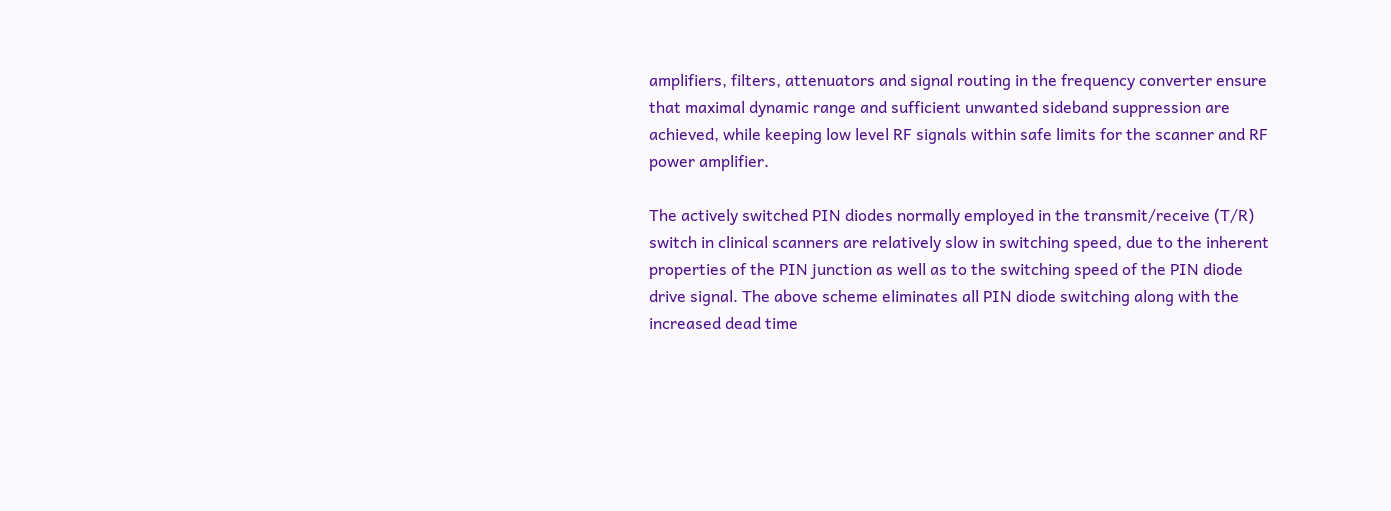amplifiers, filters, attenuators and signal routing in the frequency converter ensure that maximal dynamic range and sufficient unwanted sideband suppression are achieved, while keeping low level RF signals within safe limits for the scanner and RF power amplifier.

The actively switched PIN diodes normally employed in the transmit/receive (T/R) switch in clinical scanners are relatively slow in switching speed, due to the inherent properties of the PIN junction as well as to the switching speed of the PIN diode drive signal. The above scheme eliminates all PIN diode switching along with the increased dead time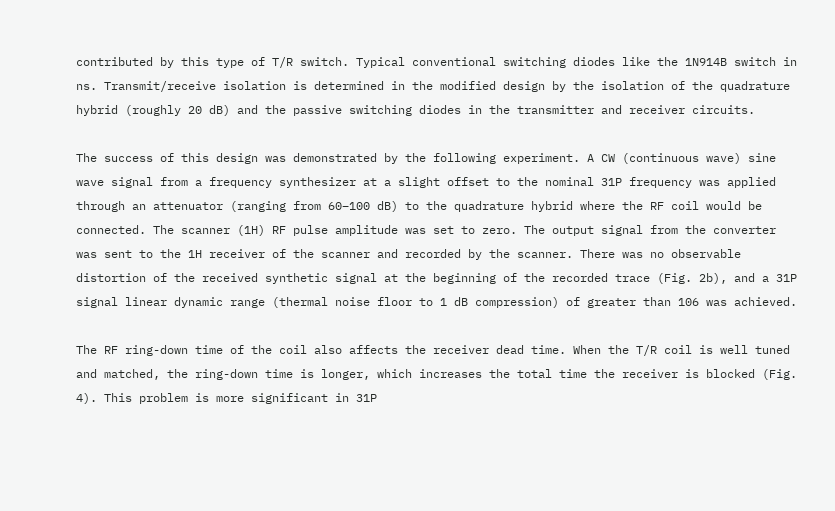contributed by this type of T/R switch. Typical conventional switching diodes like the 1N914B switch in ns. Transmit/receive isolation is determined in the modified design by the isolation of the quadrature hybrid (roughly 20 dB) and the passive switching diodes in the transmitter and receiver circuits.

The success of this design was demonstrated by the following experiment. A CW (continuous wave) sine wave signal from a frequency synthesizer at a slight offset to the nominal 31P frequency was applied through an attenuator (ranging from 60–100 dB) to the quadrature hybrid where the RF coil would be connected. The scanner (1H) RF pulse amplitude was set to zero. The output signal from the converter was sent to the 1H receiver of the scanner and recorded by the scanner. There was no observable distortion of the received synthetic signal at the beginning of the recorded trace (Fig. 2b), and a 31P signal linear dynamic range (thermal noise floor to 1 dB compression) of greater than 106 was achieved.

The RF ring-down time of the coil also affects the receiver dead time. When the T/R coil is well tuned and matched, the ring-down time is longer, which increases the total time the receiver is blocked (Fig. 4). This problem is more significant in 31P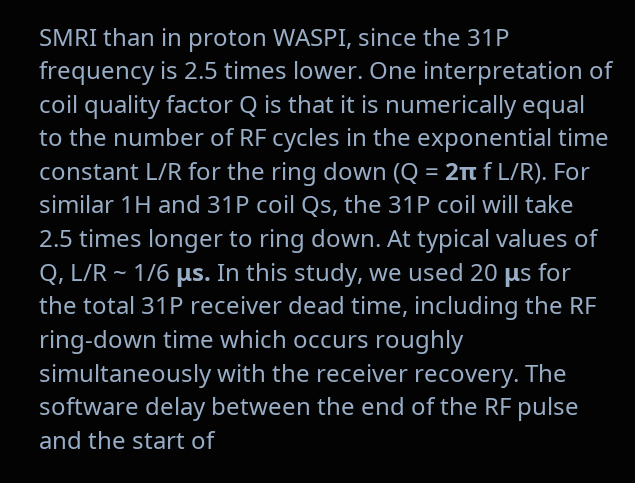SMRI than in proton WASPI, since the 31P frequency is 2.5 times lower. One interpretation of coil quality factor Q is that it is numerically equal to the number of RF cycles in the exponential time constant L/R for the ring down (Q = 2π f L/R). For similar 1H and 31P coil Qs, the 31P coil will take 2.5 times longer to ring down. At typical values of Q, L/R ~ 1/6 μs. In this study, we used 20 μs for the total 31P receiver dead time, including the RF ring-down time which occurs roughly simultaneously with the receiver recovery. The software delay between the end of the RF pulse and the start of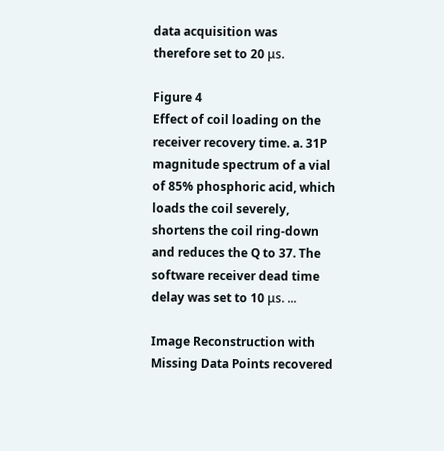data acquisition was therefore set to 20 μs.

Figure 4
Effect of coil loading on the receiver recovery time. a. 31P magnitude spectrum of a vial of 85% phosphoric acid, which loads the coil severely, shortens the coil ring-down and reduces the Q to 37. The software receiver dead time delay was set to 10 μs. ...

Image Reconstruction with Missing Data Points recovered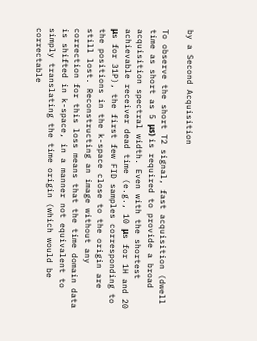by a Second Acquisition

To observe the short T2 signal, fast acquisition (dwell time as short as 5 μs) is required to provide a broad acquisition spectral width. Even with the shortest achievable receiver dead time (e.g., 10 μs for 1H and 20 μs for 31P), the first few FID samples corresponding to the positions in the k-space close to the origin are still lost. Reconstructing an image without any correction for this loss means that the time domain data is shifted in k-space, in a manner not equivalent to simply translating the time origin (which would be correctable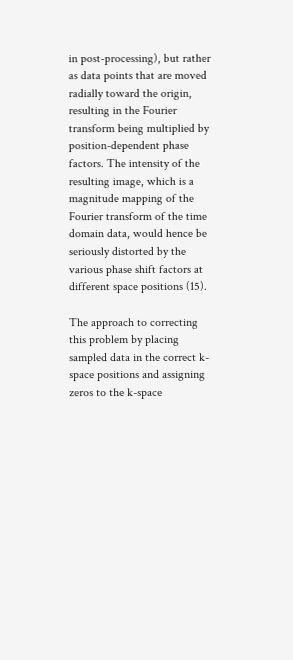in post-processing), but rather as data points that are moved radially toward the origin, resulting in the Fourier transform being multiplied by position-dependent phase factors. The intensity of the resulting image, which is a magnitude mapping of the Fourier transform of the time domain data, would hence be seriously distorted by the various phase shift factors at different space positions (15).

The approach to correcting this problem by placing sampled data in the correct k-space positions and assigning zeros to the k-space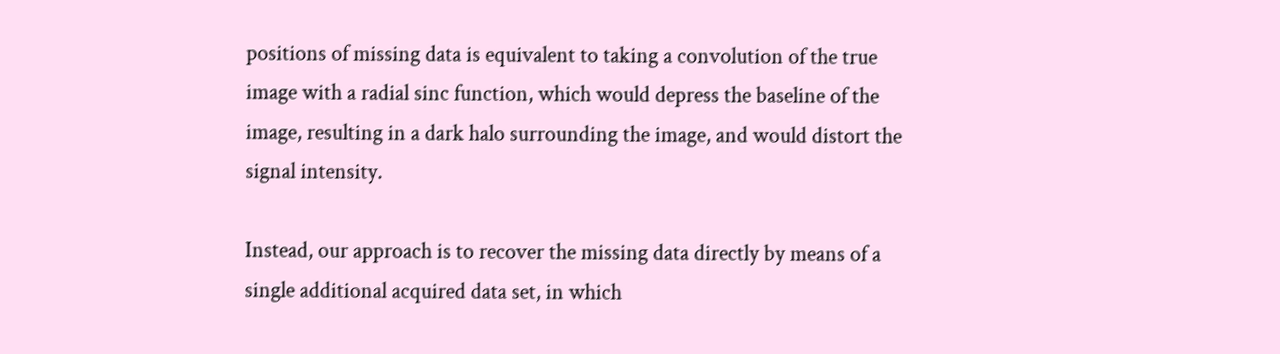positions of missing data is equivalent to taking a convolution of the true image with a radial sinc function, which would depress the baseline of the image, resulting in a dark halo surrounding the image, and would distort the signal intensity.

Instead, our approach is to recover the missing data directly by means of a single additional acquired data set, in which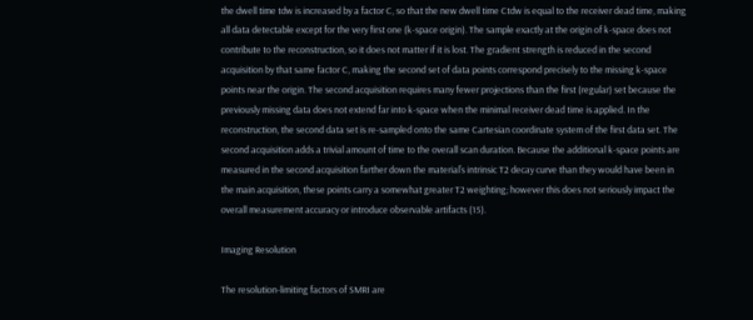the dwell time tdw is increased by a factor C, so that the new dwell time Ctdw is equal to the receiver dead time, making all data detectable except for the very first one (k-space origin). The sample exactly at the origin of k-space does not contribute to the reconstruction, so it does not matter if it is lost. The gradient strength is reduced in the second acquisition by that same factor C, making the second set of data points correspond precisely to the missing k-space points near the origin. The second acquisition requires many fewer projections than the first (regular) set because the previously missing data does not extend far into k-space when the minimal receiver dead time is applied. In the reconstruction, the second data set is re-sampled onto the same Cartesian coordinate system of the first data set. The second acquisition adds a trivial amount of time to the overall scan duration. Because the additional k-space points are measured in the second acquisition farther down the material’s intrinsic T2 decay curve than they would have been in the main acquisition, these points carry a somewhat greater T2 weighting; however this does not seriously impact the overall measurement accuracy or introduce observable artifacts (15).

Imaging Resolution

The resolution-limiting factors of SMRI are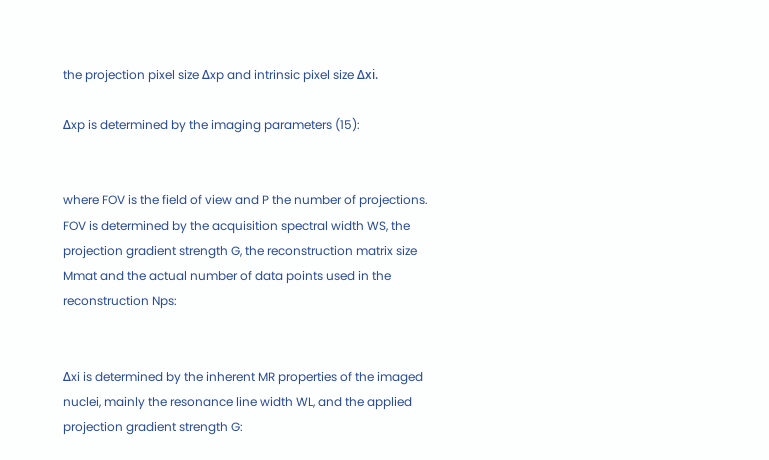the projection pixel size Δxp and intrinsic pixel size Δxi.

Δxp is determined by the imaging parameters (15):


where FOV is the field of view and P the number of projections. FOV is determined by the acquisition spectral width WS, the projection gradient strength G, the reconstruction matrix size Mmat and the actual number of data points used in the reconstruction Nps:


Δxi is determined by the inherent MR properties of the imaged nuclei, mainly the resonance line width WL, and the applied projection gradient strength G: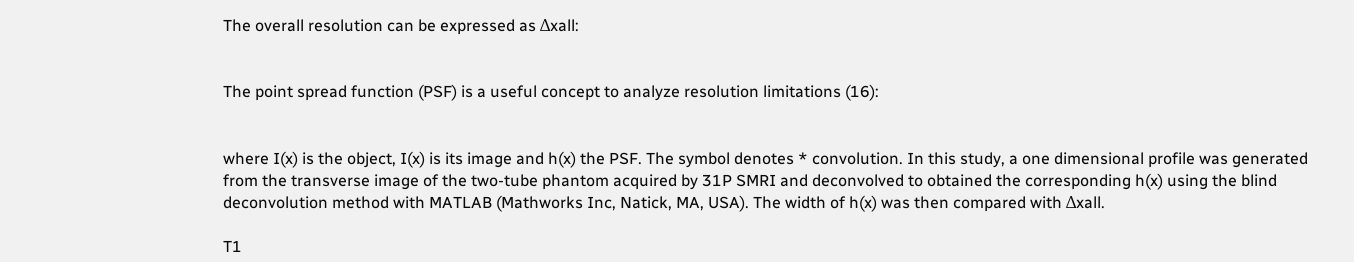The overall resolution can be expressed as Δxall:


The point spread function (PSF) is a useful concept to analyze resolution limitations (16):


where I(x) is the object, I(x) is its image and h(x) the PSF. The symbol denotes * convolution. In this study, a one dimensional profile was generated from the transverse image of the two-tube phantom acquired by 31P SMRI and deconvolved to obtained the corresponding h(x) using the blind deconvolution method with MATLAB (Mathworks Inc, Natick, MA, USA). The width of h(x) was then compared with Δxall.

T1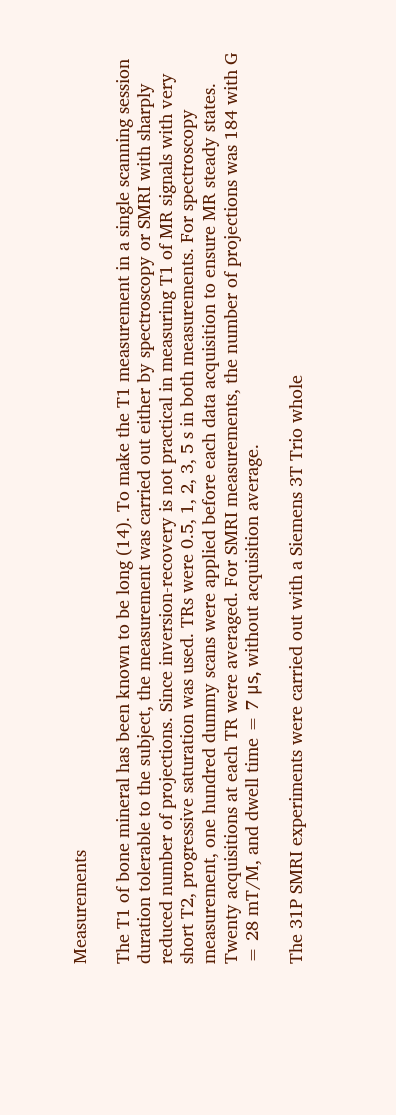Measurements

The T1 of bone mineral has been known to be long (14). To make the T1 measurement in a single scanning session duration tolerable to the subject, the measurement was carried out either by spectroscopy or SMRI with sharply reduced number of projections. Since inversion-recovery is not practical in measuring T1 of MR signals with very short T2, progressive saturation was used. TRs were 0.5, 1, 2, 3, 5 s in both measurements. For spectroscopy measurement, one hundred dummy scans were applied before each data acquisition to ensure MR steady states. Twenty acquisitions at each TR were averaged. For SMRI measurements, the number of projections was 184 with G = 28 mT/M, and dwell time = 7 μs, without acquisition average.

The 31P SMRI experiments were carried out with a Siemens 3T Trio whole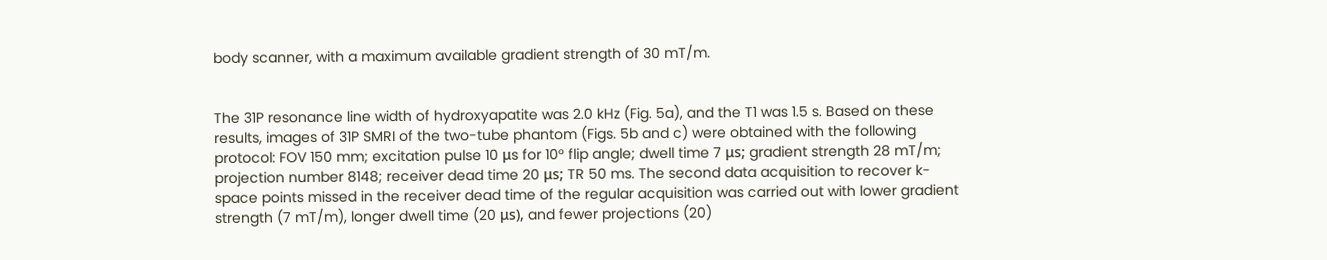body scanner, with a maximum available gradient strength of 30 mT/m.


The 31P resonance line width of hydroxyapatite was 2.0 kHz (Fig. 5a), and the T1 was 1.5 s. Based on these results, images of 31P SMRI of the two-tube phantom (Figs. 5b and c) were obtained with the following protocol: FOV 150 mm; excitation pulse 10 μs for 10° flip angle; dwell time 7 μs; gradient strength 28 mT/m; projection number 8148; receiver dead time 20 μs; TR 50 ms. The second data acquisition to recover k-space points missed in the receiver dead time of the regular acquisition was carried out with lower gradient strength (7 mT/m), longer dwell time (20 μs), and fewer projections (20)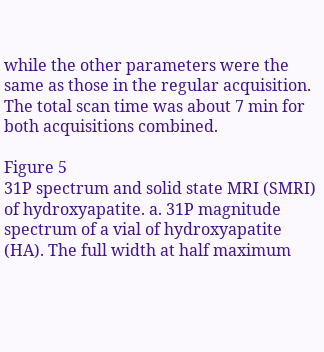while the other parameters were the same as those in the regular acquisition. The total scan time was about 7 min for both acquisitions combined.

Figure 5
31P spectrum and solid state MRI (SMRI) of hydroxyapatite. a. 31P magnitude spectrum of a vial of hydroxyapatite (HA). The full width at half maximum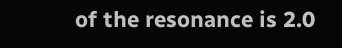of the resonance is 2.0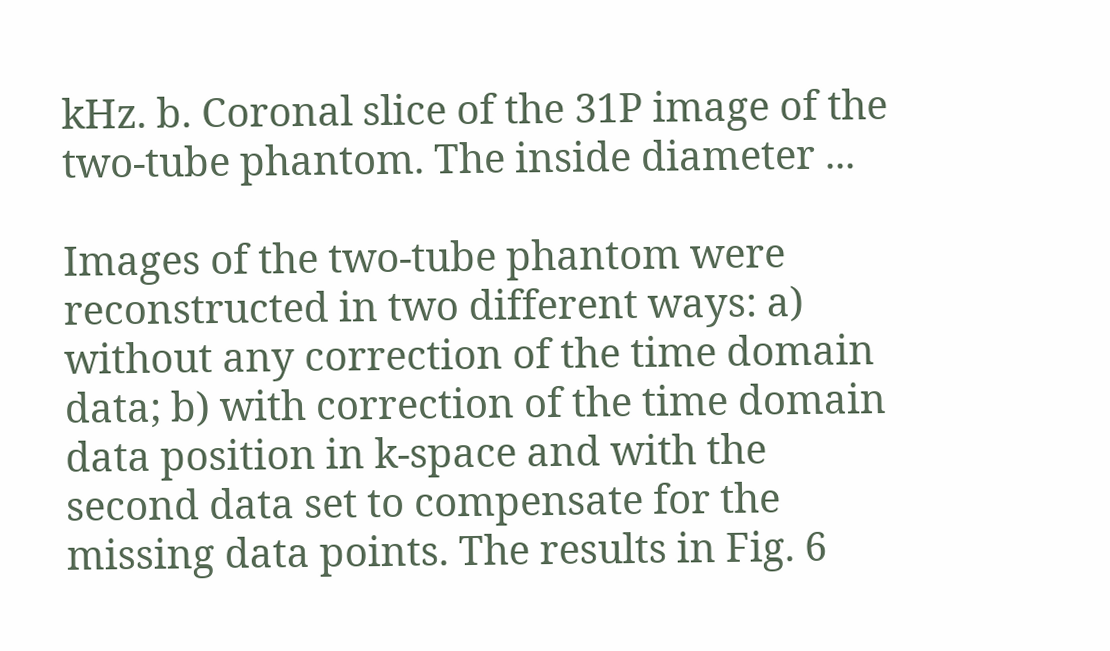kHz. b. Coronal slice of the 31P image of the two-tube phantom. The inside diameter ...

Images of the two-tube phantom were reconstructed in two different ways: a) without any correction of the time domain data; b) with correction of the time domain data position in k-space and with the second data set to compensate for the missing data points. The results in Fig. 6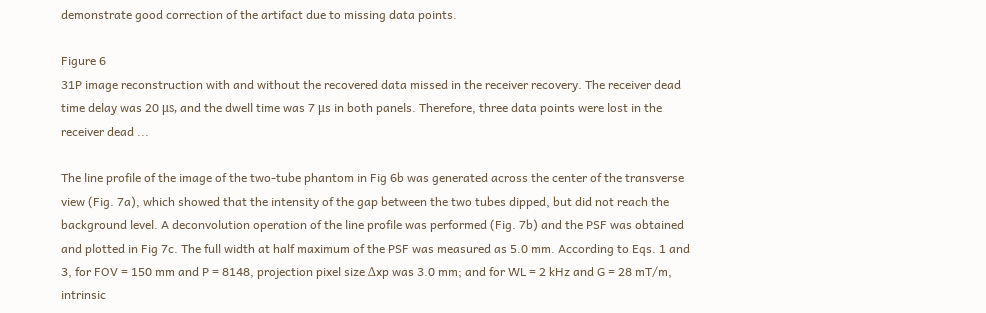demonstrate good correction of the artifact due to missing data points.

Figure 6
31P image reconstruction with and without the recovered data missed in the receiver recovery. The receiver dead time delay was 20 μs, and the dwell time was 7 μs in both panels. Therefore, three data points were lost in the receiver dead ...

The line profile of the image of the two-tube phantom in Fig 6b was generated across the center of the transverse view (Fig. 7a), which showed that the intensity of the gap between the two tubes dipped, but did not reach the background level. A deconvolution operation of the line profile was performed (Fig. 7b) and the PSF was obtained and plotted in Fig 7c. The full width at half maximum of the PSF was measured as 5.0 mm. According to Eqs. 1 and 3, for FOV = 150 mm and P = 8148, projection pixel size Δxp was 3.0 mm; and for WL = 2 kHz and G = 28 mT/m, intrinsic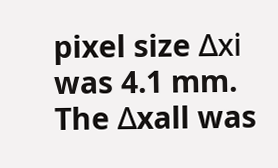pixel size Δxi was 4.1 mm. The Δxall was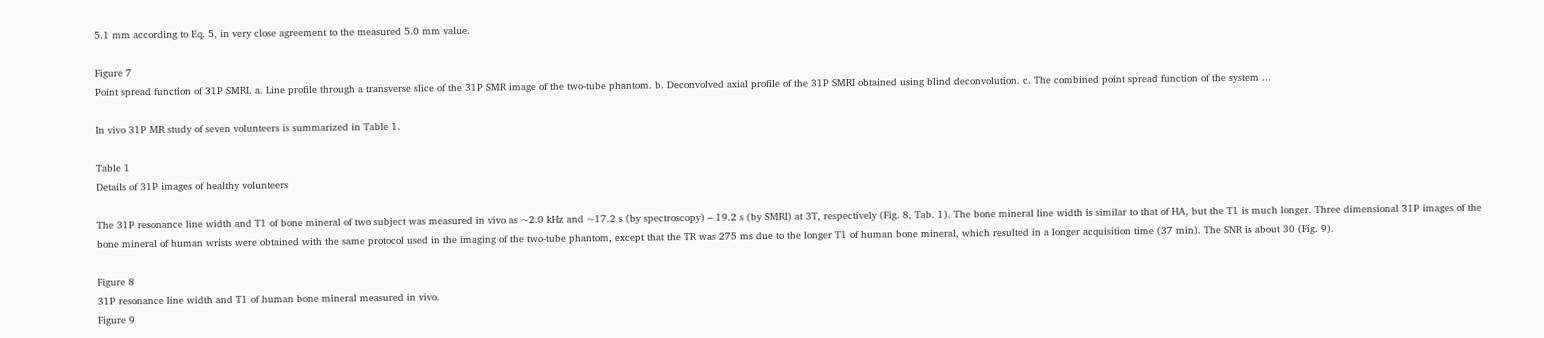5.1 mm according to Eq. 5, in very close agreement to the measured 5.0 mm value.

Figure 7
Point spread function of 31P SMRI. a. Line profile through a transverse slice of the 31P SMR image of the two-tube phantom. b. Deconvolved axial profile of the 31P SMRI obtained using blind deconvolution. c. The combined point spread function of the system ...

In vivo 31P MR study of seven volunteers is summarized in Table 1.

Table 1
Details of 31P images of healthy volunteers

The 31P resonance line width and T1 of bone mineral of two subject was measured in vivo as ~2.0 kHz and ~17.2 s (by spectroscopy) – 19.2 s (by SMRI) at 3T, respectively (Fig. 8, Tab. 1). The bone mineral line width is similar to that of HA, but the T1 is much longer. Three dimensional 31P images of the bone mineral of human wrists were obtained with the same protocol used in the imaging of the two-tube phantom, except that the TR was 275 ms due to the longer T1 of human bone mineral, which resulted in a longer acquisition time (37 min). The SNR is about 30 (Fig. 9).

Figure 8
31P resonance line width and T1 of human bone mineral measured in vivo.
Figure 9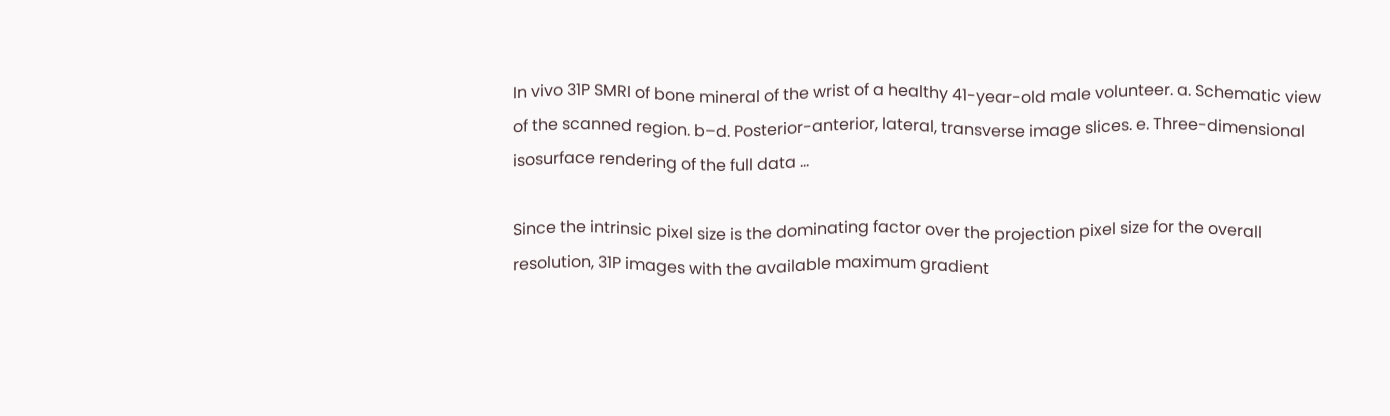In vivo 31P SMRI of bone mineral of the wrist of a healthy 41-year-old male volunteer. a. Schematic view of the scanned region. b–d. Posterior-anterior, lateral, transverse image slices. e. Three-dimensional isosurface rendering of the full data ...

Since the intrinsic pixel size is the dominating factor over the projection pixel size for the overall resolution, 31P images with the available maximum gradient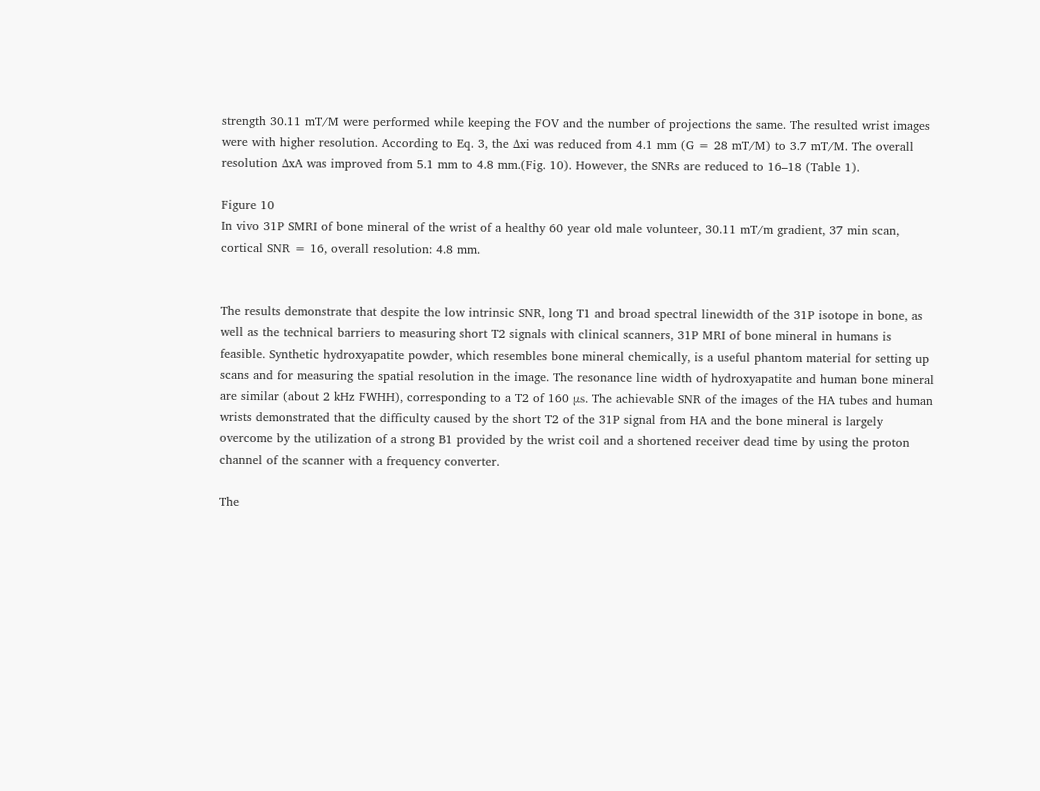strength 30.11 mT/M were performed while keeping the FOV and the number of projections the same. The resulted wrist images were with higher resolution. According to Eq. 3, the Δxi was reduced from 4.1 mm (G = 28 mT/M) to 3.7 mT/M. The overall resolution ΔxA was improved from 5.1 mm to 4.8 mm.(Fig. 10). However, the SNRs are reduced to 16–18 (Table 1).

Figure 10
In vivo 31P SMRI of bone mineral of the wrist of a healthy 60 year old male volunteer, 30.11 mT/m gradient, 37 min scan, cortical SNR = 16, overall resolution: 4.8 mm.


The results demonstrate that despite the low intrinsic SNR, long T1 and broad spectral linewidth of the 31P isotope in bone, as well as the technical barriers to measuring short T2 signals with clinical scanners, 31P MRI of bone mineral in humans is feasible. Synthetic hydroxyapatite powder, which resembles bone mineral chemically, is a useful phantom material for setting up scans and for measuring the spatial resolution in the image. The resonance line width of hydroxyapatite and human bone mineral are similar (about 2 kHz FWHH), corresponding to a T2 of 160 μs. The achievable SNR of the images of the HA tubes and human wrists demonstrated that the difficulty caused by the short T2 of the 31P signal from HA and the bone mineral is largely overcome by the utilization of a strong B1 provided by the wrist coil and a shortened receiver dead time by using the proton channel of the scanner with a frequency converter.

The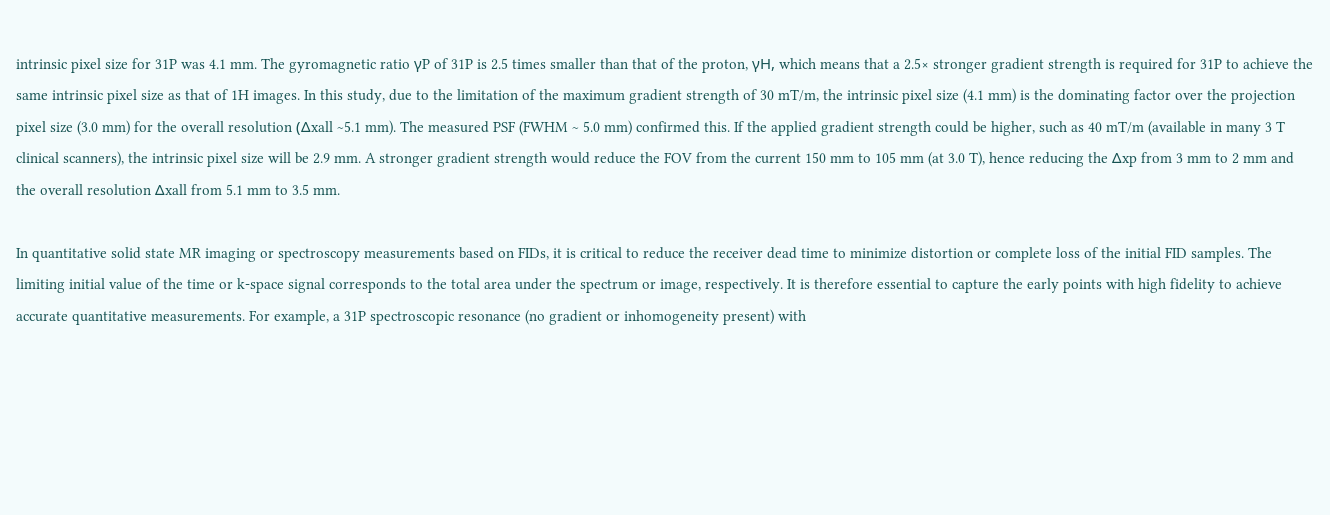intrinsic pixel size for 31P was 4.1 mm. The gyromagnetic ratio γP of 31P is 2.5 times smaller than that of the proton, γH, which means that a 2.5× stronger gradient strength is required for 31P to achieve the same intrinsic pixel size as that of 1H images. In this study, due to the limitation of the maximum gradient strength of 30 mT/m, the intrinsic pixel size (4.1 mm) is the dominating factor over the projection pixel size (3.0 mm) for the overall resolution (Δxall ~5.1 mm). The measured PSF (FWHM ~ 5.0 mm) confirmed this. If the applied gradient strength could be higher, such as 40 mT/m (available in many 3 T clinical scanners), the intrinsic pixel size will be 2.9 mm. A stronger gradient strength would reduce the FOV from the current 150 mm to 105 mm (at 3.0 T), hence reducing the Δxp from 3 mm to 2 mm and the overall resolution Δxall from 5.1 mm to 3.5 mm.

In quantitative solid state MR imaging or spectroscopy measurements based on FIDs, it is critical to reduce the receiver dead time to minimize distortion or complete loss of the initial FID samples. The limiting initial value of the time or k-space signal corresponds to the total area under the spectrum or image, respectively. It is therefore essential to capture the early points with high fidelity to achieve accurate quantitative measurements. For example, a 31P spectroscopic resonance (no gradient or inhomogeneity present) with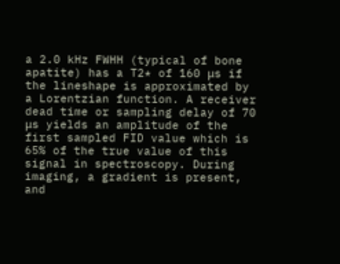a 2.0 kHz FWHH (typical of bone apatite) has a T2* of 160 μs if the lineshape is approximated by a Lorentzian function. A receiver dead time or sampling delay of 70 μs yields an amplitude of the first sampled FID value which is 65% of the true value of this signal in spectroscopy. During imaging, a gradient is present, and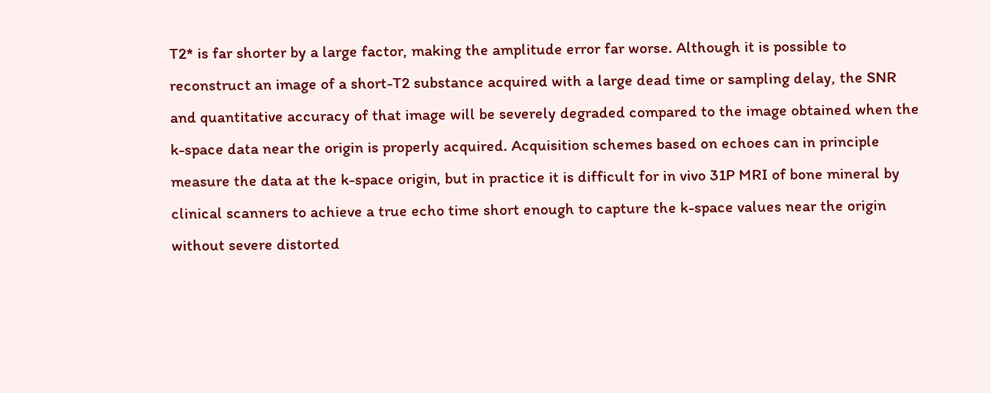T2* is far shorter by a large factor, making the amplitude error far worse. Although it is possible to reconstruct an image of a short-T2 substance acquired with a large dead time or sampling delay, the SNR and quantitative accuracy of that image will be severely degraded compared to the image obtained when the k-space data near the origin is properly acquired. Acquisition schemes based on echoes can in principle measure the data at the k-space origin, but in practice it is difficult for in vivo 31P MRI of bone mineral by clinical scanners to achieve a true echo time short enough to capture the k-space values near the origin without severe distorted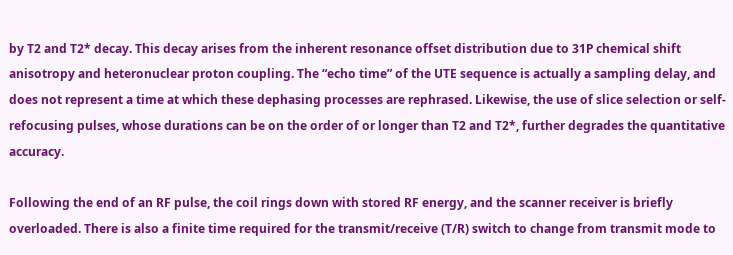by T2 and T2* decay. This decay arises from the inherent resonance offset distribution due to 31P chemical shift anisotropy and heteronuclear proton coupling. The “echo time” of the UTE sequence is actually a sampling delay, and does not represent a time at which these dephasing processes are rephrased. Likewise, the use of slice selection or self-refocusing pulses, whose durations can be on the order of or longer than T2 and T2*, further degrades the quantitative accuracy.

Following the end of an RF pulse, the coil rings down with stored RF energy, and the scanner receiver is briefly overloaded. There is also a finite time required for the transmit/receive (T/R) switch to change from transmit mode to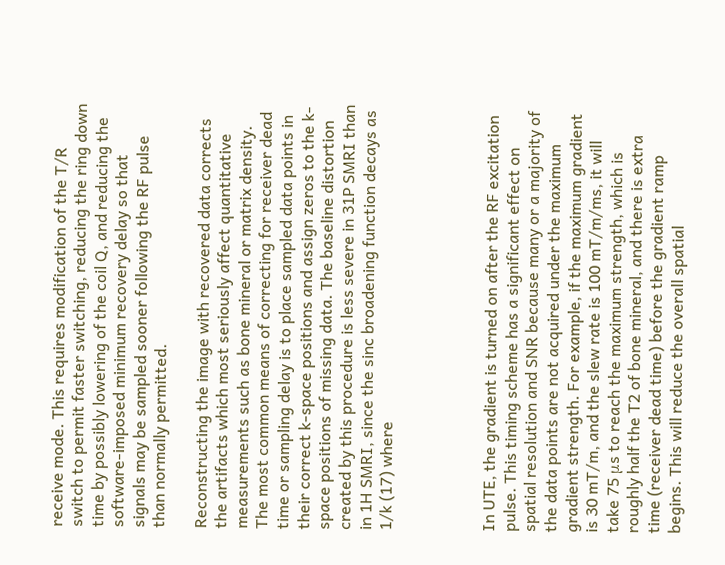receive mode. This requires modification of the T/R switch to permit faster switching, reducing the ring down time by possibly lowering of the coil Q, and reducing the software-imposed minimum recovery delay so that signals may be sampled sooner following the RF pulse than normally permitted.

Reconstructing the image with recovered data corrects the artifacts which most seriously affect quantitative measurements such as bone mineral or matrix density. The most common means of correcting for receiver dead time or sampling delay is to place sampled data points in their correct k-space positions and assign zeros to the k-space positions of missing data. The baseline distortion created by this procedure is less severe in 31P SMRI than in 1H SMRI, since the sinc broadening function decays as 1/k (17) where




In UTE, the gradient is turned on after the RF excitation pulse. This timing scheme has a significant effect on spatial resolution and SNR because many or a majority of the data points are not acquired under the maximum gradient strength. For example, if the maximum gradient is 30 mT/m, and the slew rate is 100 mT/m/ms, it will take 75 μs to reach the maximum strength, which is roughly half the T2 of bone mineral, and there is extra time (receiver dead time) before the gradient ramp begins. This will reduce the overall spatial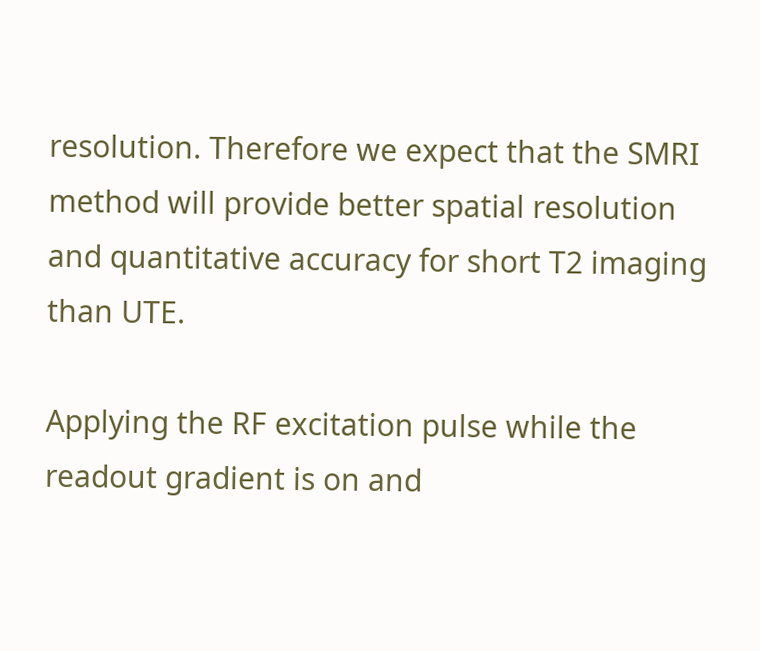resolution. Therefore we expect that the SMRI method will provide better spatial resolution and quantitative accuracy for short T2 imaging than UTE.

Applying the RF excitation pulse while the readout gradient is on and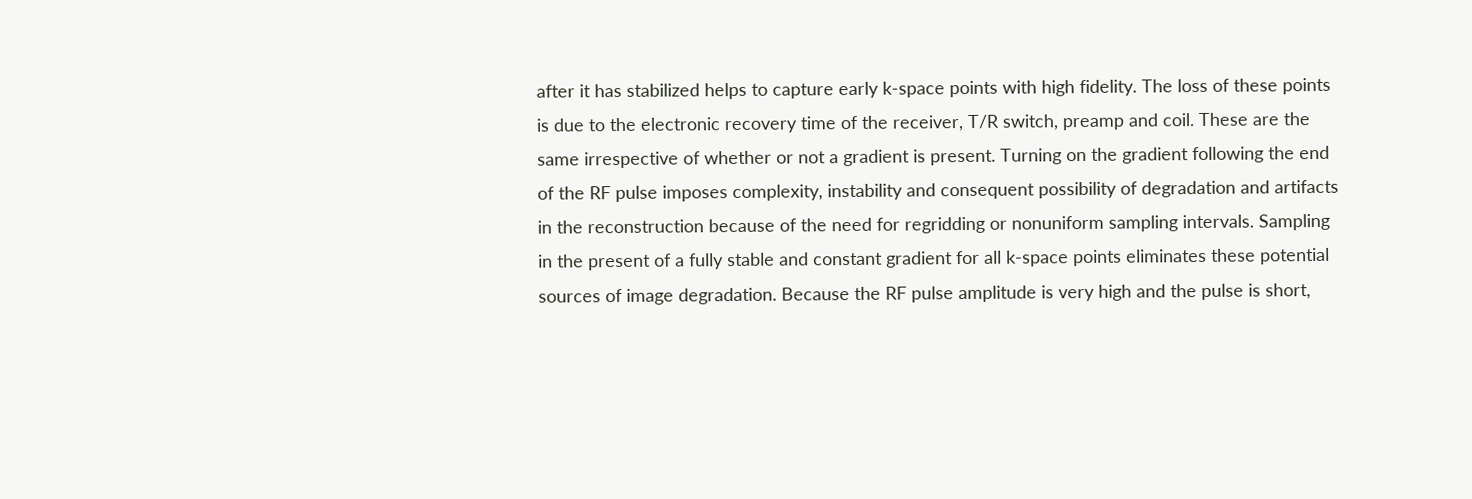after it has stabilized helps to capture early k-space points with high fidelity. The loss of these points is due to the electronic recovery time of the receiver, T/R switch, preamp and coil. These are the same irrespective of whether or not a gradient is present. Turning on the gradient following the end of the RF pulse imposes complexity, instability and consequent possibility of degradation and artifacts in the reconstruction because of the need for regridding or nonuniform sampling intervals. Sampling in the present of a fully stable and constant gradient for all k-space points eliminates these potential sources of image degradation. Because the RF pulse amplitude is very high and the pulse is short,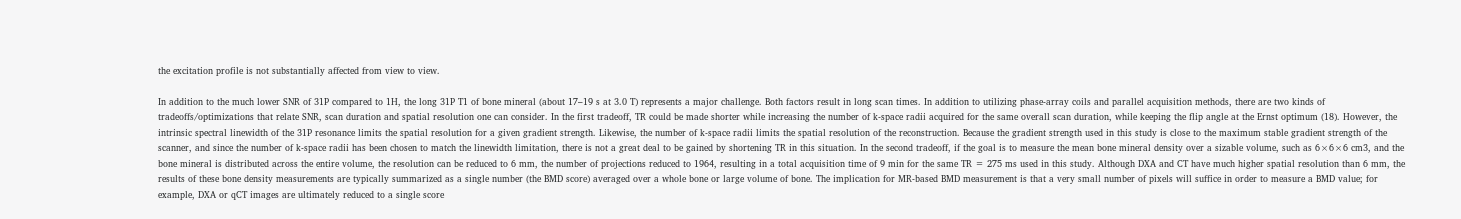the excitation profile is not substantially affected from view to view.

In addition to the much lower SNR of 31P compared to 1H, the long 31P T1 of bone mineral (about 17–19 s at 3.0 T) represents a major challenge. Both factors result in long scan times. In addition to utilizing phase-array coils and parallel acquisition methods, there are two kinds of tradeoffs/optimizations that relate SNR, scan duration and spatial resolution one can consider. In the first tradeoff, TR could be made shorter while increasing the number of k-space radii acquired for the same overall scan duration, while keeping the flip angle at the Ernst optimum (18). However, the intrinsic spectral linewidth of the 31P resonance limits the spatial resolution for a given gradient strength. Likewise, the number of k-space radii limits the spatial resolution of the reconstruction. Because the gradient strength used in this study is close to the maximum stable gradient strength of the scanner, and since the number of k-space radii has been chosen to match the linewidth limitation, there is not a great deal to be gained by shortening TR in this situation. In the second tradeoff, if the goal is to measure the mean bone mineral density over a sizable volume, such as 6×6×6 cm3, and the bone mineral is distributed across the entire volume, the resolution can be reduced to 6 mm, the number of projections reduced to 1964, resulting in a total acquisition time of 9 min for the same TR = 275 ms used in this study. Although DXA and CT have much higher spatial resolution than 6 mm, the results of these bone density measurements are typically summarized as a single number (the BMD score) averaged over a whole bone or large volume of bone. The implication for MR-based BMD measurement is that a very small number of pixels will suffice in order to measure a BMD value; for example, DXA or qCT images are ultimately reduced to a single score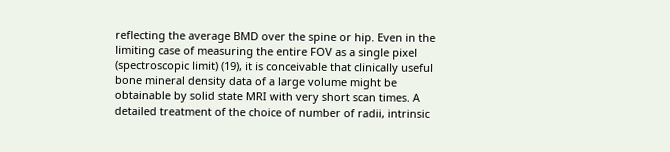reflecting the average BMD over the spine or hip. Even in the limiting case of measuring the entire FOV as a single pixel (spectroscopic limit) (19), it is conceivable that clinically useful bone mineral density data of a large volume might be obtainable by solid state MRI with very short scan times. A detailed treatment of the choice of number of radii, intrinsic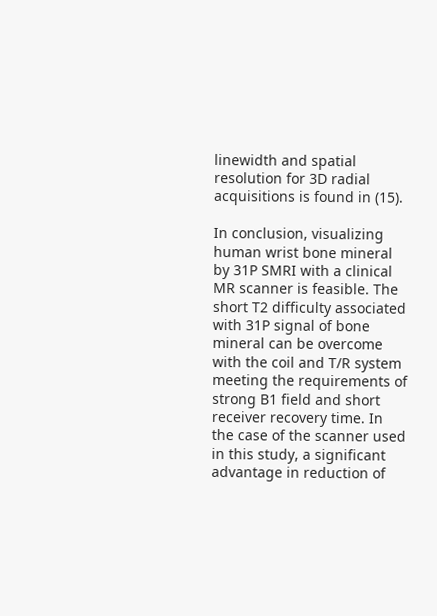linewidth and spatial resolution for 3D radial acquisitions is found in (15).

In conclusion, visualizing human wrist bone mineral by 31P SMRI with a clinical MR scanner is feasible. The short T2 difficulty associated with 31P signal of bone mineral can be overcome with the coil and T/R system meeting the requirements of strong B1 field and short receiver recovery time. In the case of the scanner used in this study, a significant advantage in reduction of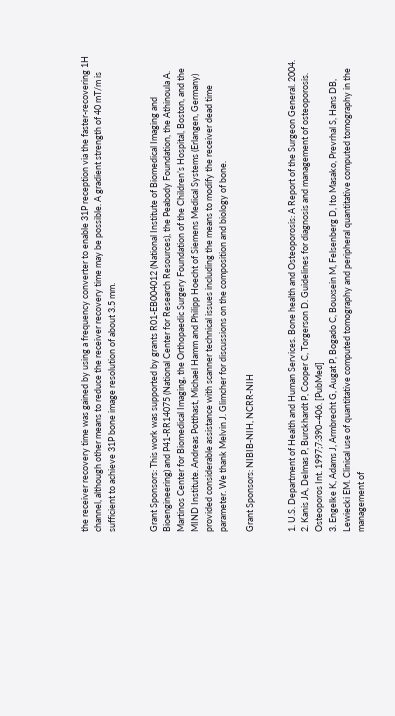the receiver recovery time was gained by using a frequency converter to enable 31P reception via the faster-recovering 1H channel, although other means to reduce the receiver recovery time may be possible. A gradient strength of 40 mT/m is sufficient to achieve 31P bone image resolution of about 3.5 mm.


Grant Sponsors: This work was supported by grants R01-EB004012 (National Institute of Biomedical Imaging and Bioengineering) and P41-RR14075 (National Center for Research Resources), the Peabody Foundation, the Athinoula A. Martinos Center for Biomedical Imaging, the Orthopaedic Surgery Foundation of the Children’s Hospital, Boston, and the MIND Institute. Andreas Potthast, Michael Hamm and Philipp Hoecht of Siemens Medical Systems (Erlangen, Germany) provided considerable assistance with scanner technical issues including the means to modify the receiver dead time parameter. We thank Melvin J. Glimcher for discussions on the composition and biology of bone.

Grant Sponsors: NIBIB-NIH, NCRR-NIH


1. U.S. Department of Health and Human Services. Bone health and Osteoporosis: A Report of the Surgeon General. 2004.
2. Kanis JA, Delmas P, Burckhardt P, Cooper C, Torgerson D. Guidelines for diagnosis and management of osteoporosis. Osteoporos Int. 1997;7:390–406. [PubMed]
3. Engelke K, Adams J, Armbrecht G, Augat P, Bogado C, Bouxsein M, Felsenberg D, Ito Masako, Prevrhal S, Hans DB, Lewiecki EM. Clinical use of quantitative computed tomography and peripheral quantitative computed tomography in the management of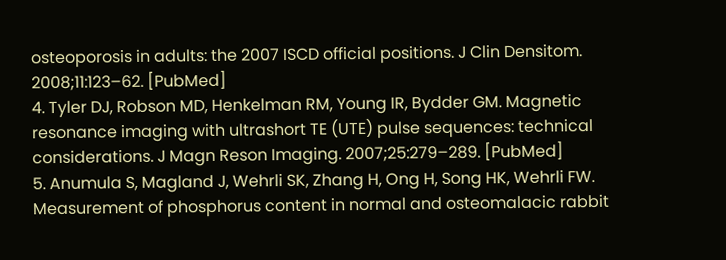osteoporosis in adults: the 2007 ISCD official positions. J Clin Densitom. 2008;11:123–62. [PubMed]
4. Tyler DJ, Robson MD, Henkelman RM, Young IR, Bydder GM. Magnetic resonance imaging with ultrashort TE (UTE) pulse sequences: technical considerations. J Magn Reson Imaging. 2007;25:279–289. [PubMed]
5. Anumula S, Magland J, Wehrli SK, Zhang H, Ong H, Song HK, Wehrli FW. Measurement of phosphorus content in normal and osteomalacic rabbit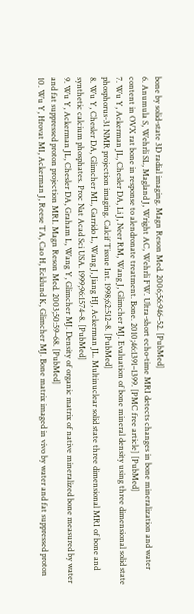bone by solid-state 3D radial imaging. Magn Reson Med. 2006;56:946–52. [PubMed]
6. Anumula S, Wehrli SL, Magland J, Wright AC, Wehrli FW. Ultra-short echo-time MRI detects changes in bone mineralization and water content in OVX rat bone in response to alendronate treatment. Bone. 2010;46:1391–1399. [PMC free article] [PubMed]
7. Wu Y, Ackerman JL, Chesler DA, Li J, Neer RM, Wang J, Glimcher MJ. Evaluation of bone mineral density using three dimensional solid state phosphorus-31 NMR projection imaging. Calcif Tissue Int. 1998;62:512–8. [PubMed]
8. Wu Y, Chesler DA, Glimcher ML, Garrido L, Wang J, Jiang HJ, Ackerman JL. Multinuclear solid state three dimensional MRI of bone and synthetic calcium phosphates. Proc Nat Acad Sci USA. 1999;96:1574–8. [PubMed]
9. Wu Y, Ackerman JL, Chesler DA, Graham L, Wang Y, Glimcher MJ. Density of organic matrix of native mineralized bone measured by water and fat suppressed proton projection MRI. Magn Reson Med. 2003;50:59–68. [PubMed]
10. Wu Y, Hrovat MI, Ackerman J, Reese TA, Cao H, Ecklund K, Glimcher MJ. Bone matrix imaged in vivo by water and fat suppressed proton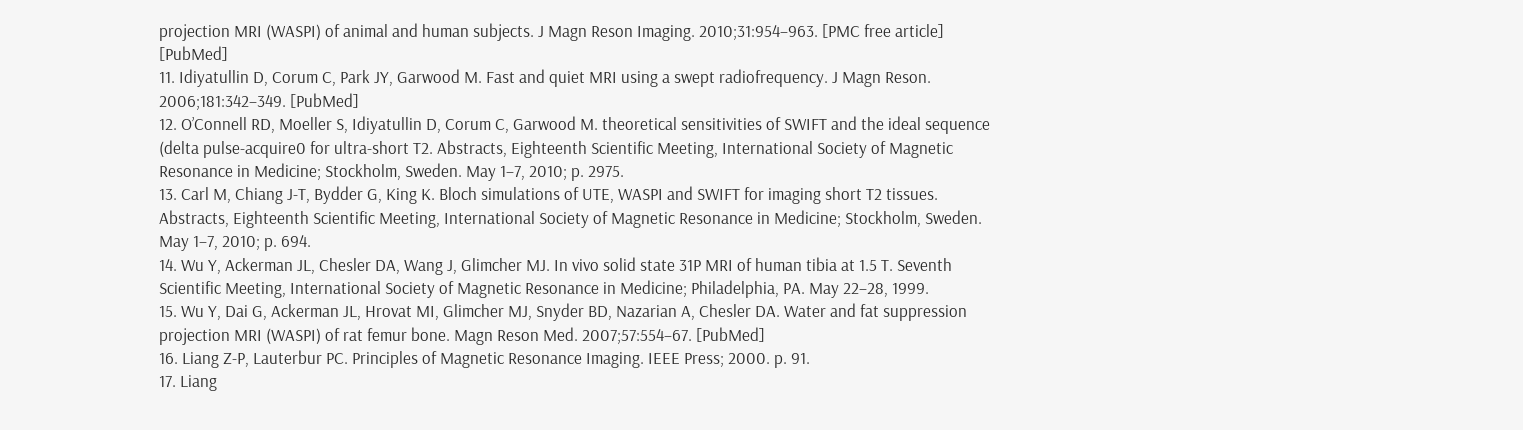projection MRI (WASPI) of animal and human subjects. J Magn Reson Imaging. 2010;31:954–963. [PMC free article] [PubMed]
11. Idiyatullin D, Corum C, Park JY, Garwood M. Fast and quiet MRI using a swept radiofrequency. J Magn Reson. 2006;181:342–349. [PubMed]
12. O’Connell RD, Moeller S, Idiyatullin D, Corum C, Garwood M. theoretical sensitivities of SWIFT and the ideal sequence (delta pulse-acquire0 for ultra-short T2. Abstracts, Eighteenth Scientific Meeting, International Society of Magnetic Resonance in Medicine; Stockholm, Sweden. May 1–7, 2010; p. 2975.
13. Carl M, Chiang J-T, Bydder G, King K. Bloch simulations of UTE, WASPI and SWIFT for imaging short T2 tissues. Abstracts, Eighteenth Scientific Meeting, International Society of Magnetic Resonance in Medicine; Stockholm, Sweden. May 1–7, 2010; p. 694.
14. Wu Y, Ackerman JL, Chesler DA, Wang J, Glimcher MJ. In vivo solid state 31P MRI of human tibia at 1.5 T. Seventh Scientific Meeting, International Society of Magnetic Resonance in Medicine; Philadelphia, PA. May 22–28, 1999.
15. Wu Y, Dai G, Ackerman JL, Hrovat MI, Glimcher MJ, Snyder BD, Nazarian A, Chesler DA. Water and fat suppression projection MRI (WASPI) of rat femur bone. Magn Reson Med. 2007;57:554–67. [PubMed]
16. Liang Z-P, Lauterbur PC. Principles of Magnetic Resonance Imaging. IEEE Press; 2000. p. 91.
17. Liang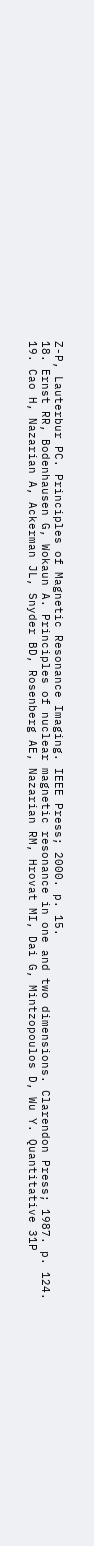Z-P, Lauterbur PC. Principles of Magnetic Resonance Imaging. IEEE Press; 2000. p. 15.
18. Ernst RR, Bodenhausen G, Wokaun A. Principles of nuclear magnetic resonance in one and two dimensions. Clarendon Press; 1987. p. 124.
19. Cao H, Nazarian A, Ackerman JL, Snyder BD, Rosenberg AE, Nazarian RM, Hrovat MI, Dai G, Mintzopoulos D, Wu Y. Quantitative 31P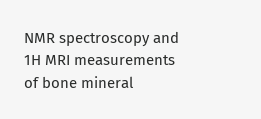NMR spectroscopy and 1H MRI measurements of bone mineral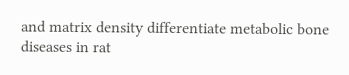and matrix density differentiate metabolic bone diseases in rat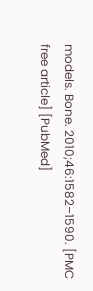models. Bone. 2010;46:1582–1590. [PMC free article] [PubMed]